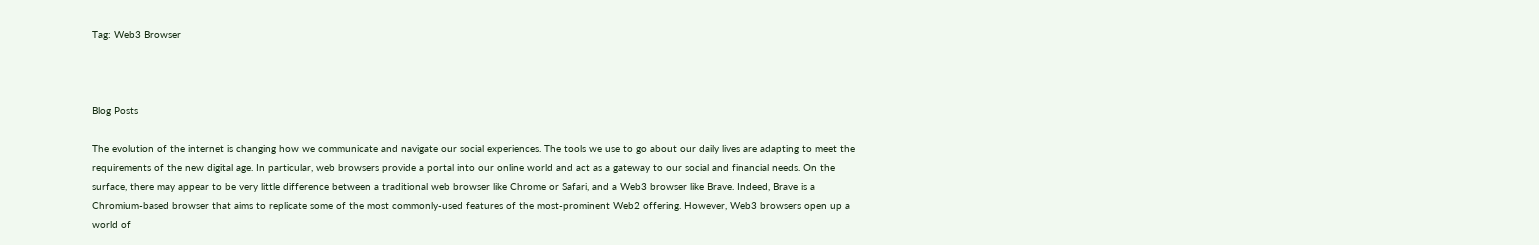Tag: Web3 Browser



Blog Posts

The evolution of the internet is changing how we communicate and navigate our social experiences. The tools we use to go about our daily lives are adapting to meet the requirements of the new digital age. In particular, web browsers provide a portal into our online world and act as a gateway to our social and financial needs. On the surface, there may appear to be very little difference between a traditional web browser like Chrome or Safari, and a Web3 browser like Brave. Indeed, Brave is a Chromium-based browser that aims to replicate some of the most commonly-used features of the most-prominent Web2 offering. However, Web3 browsers open up a world of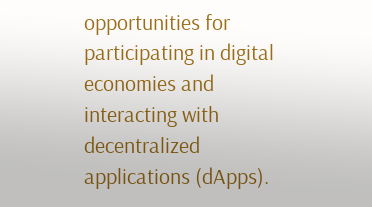opportunities for participating in digital economies and interacting with decentralized applications (dApps).